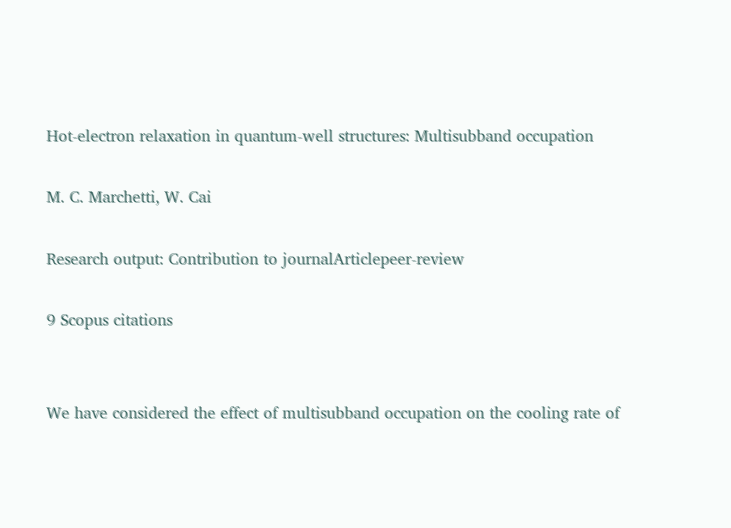Hot-electron relaxation in quantum-well structures: Multisubband occupation

M. C. Marchetti, W. Cai

Research output: Contribution to journalArticlepeer-review

9 Scopus citations


We have considered the effect of multisubband occupation on the cooling rate of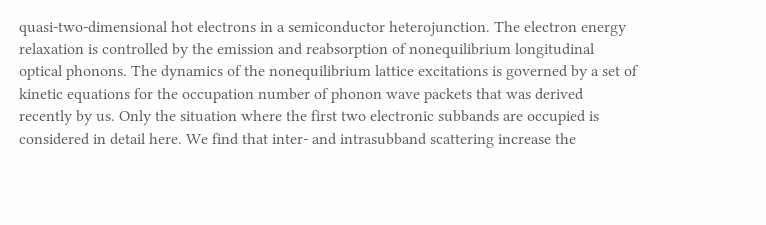quasi-two-dimensional hot electrons in a semiconductor heterojunction. The electron energy relaxation is controlled by the emission and reabsorption of nonequilibrium longitudinal optical phonons. The dynamics of the nonequilibrium lattice excitations is governed by a set of kinetic equations for the occupation number of phonon wave packets that was derived recently by us. Only the situation where the first two electronic subbands are occupied is considered in detail here. We find that inter- and intrasubband scattering increase the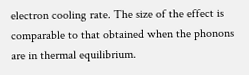electron cooling rate. The size of the effect is comparable to that obtained when the phonons are in thermal equilibrium.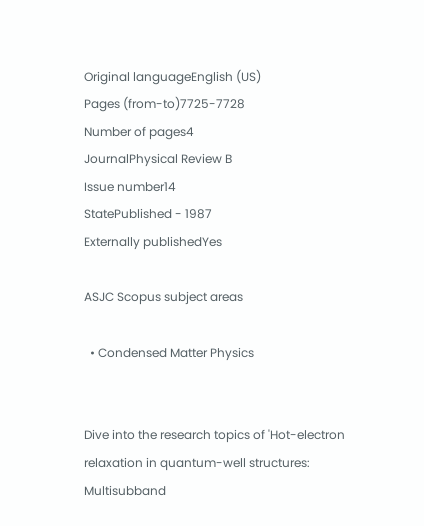Original languageEnglish (US)
Pages (from-to)7725-7728
Number of pages4
JournalPhysical Review B
Issue number14
StatePublished - 1987
Externally publishedYes

ASJC Scopus subject areas

  • Condensed Matter Physics


Dive into the research topics of 'Hot-electron relaxation in quantum-well structures: Multisubband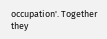occupation'. Together they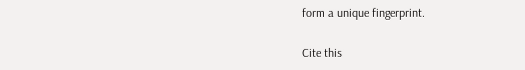form a unique fingerprint.

Cite this